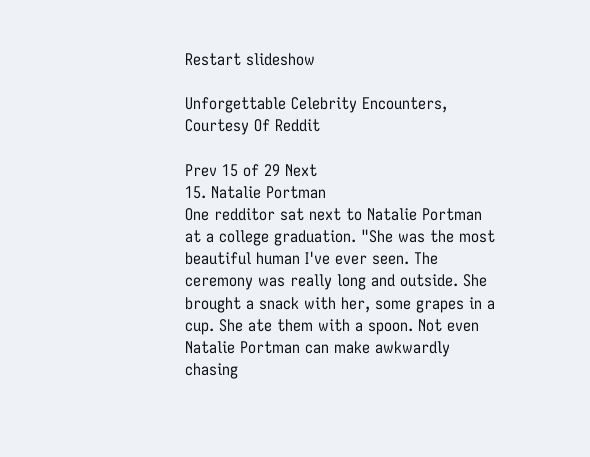Restart slideshow

Unforgettable Celebrity Encounters, Courtesy Of Reddit

Prev 15 of 29 Next
15. Natalie Portman
One redditor sat next to Natalie Portman at a college graduation. "She was the most beautiful human I've ever seen. The ceremony was really long and outside. She brought a snack with her, some grapes in a cup. She ate them with a spoon. Not even Natalie Portman can make awkwardly chasing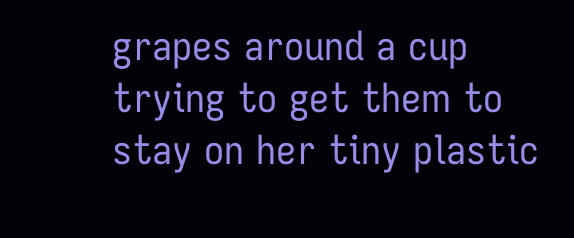grapes around a cup trying to get them to stay on her tiny plastic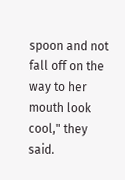spoon and not fall off on the way to her mouth look cool," they said.